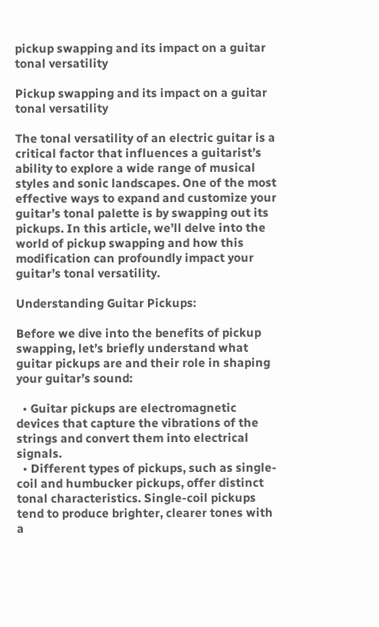pickup swapping and its impact on a guitar tonal versatility

Pickup swapping and its impact on a guitar tonal versatility

The tonal versatility of an electric guitar is a critical factor that influences a guitarist’s ability to explore a wide range of musical styles and sonic landscapes. One of the most effective ways to expand and customize your guitar’s tonal palette is by swapping out its pickups. In this article, we’ll delve into the world of pickup swapping and how this modification can profoundly impact your guitar’s tonal versatility.

Understanding Guitar Pickups:

Before we dive into the benefits of pickup swapping, let’s briefly understand what guitar pickups are and their role in shaping your guitar’s sound:

  • Guitar pickups are electromagnetic devices that capture the vibrations of the strings and convert them into electrical signals.
  • Different types of pickups, such as single-coil and humbucker pickups, offer distinct tonal characteristics. Single-coil pickups tend to produce brighter, clearer tones with a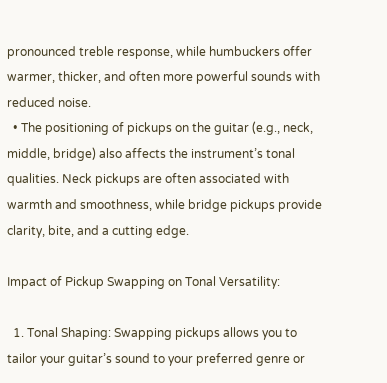pronounced treble response, while humbuckers offer warmer, thicker, and often more powerful sounds with reduced noise.
  • The positioning of pickups on the guitar (e.g., neck, middle, bridge) also affects the instrument’s tonal qualities. Neck pickups are often associated with warmth and smoothness, while bridge pickups provide clarity, bite, and a cutting edge.

Impact of Pickup Swapping on Tonal Versatility:

  1. Tonal Shaping: Swapping pickups allows you to tailor your guitar’s sound to your preferred genre or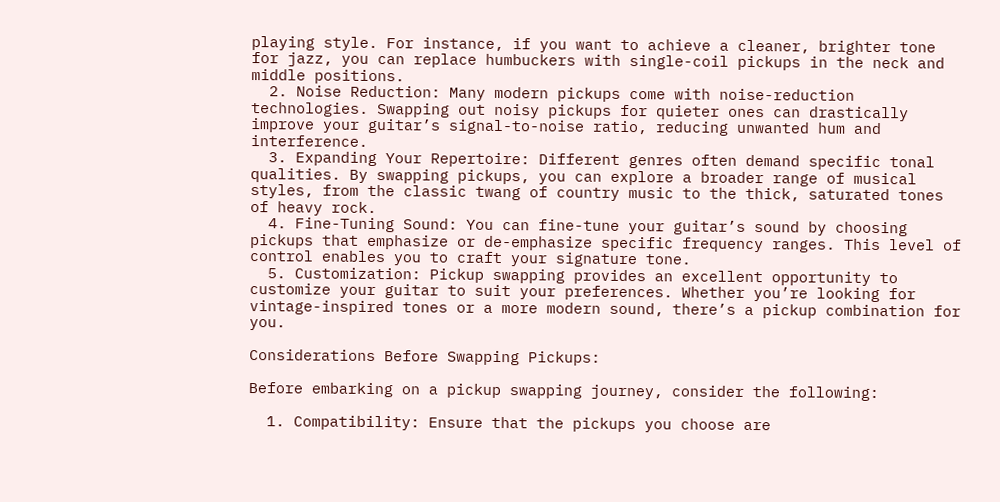playing style. For instance, if you want to achieve a cleaner, brighter tone for jazz, you can replace humbuckers with single-coil pickups in the neck and middle positions.
  2. Noise Reduction: Many modern pickups come with noise-reduction technologies. Swapping out noisy pickups for quieter ones can drastically improve your guitar’s signal-to-noise ratio, reducing unwanted hum and interference.
  3. Expanding Your Repertoire: Different genres often demand specific tonal qualities. By swapping pickups, you can explore a broader range of musical styles, from the classic twang of country music to the thick, saturated tones of heavy rock.
  4. Fine-Tuning Sound: You can fine-tune your guitar’s sound by choosing pickups that emphasize or de-emphasize specific frequency ranges. This level of control enables you to craft your signature tone.
  5. Customization: Pickup swapping provides an excellent opportunity to customize your guitar to suit your preferences. Whether you’re looking for vintage-inspired tones or a more modern sound, there’s a pickup combination for you.

Considerations Before Swapping Pickups:

Before embarking on a pickup swapping journey, consider the following:

  1. Compatibility: Ensure that the pickups you choose are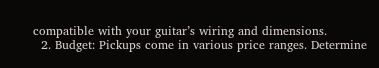compatible with your guitar’s wiring and dimensions.
  2. Budget: Pickups come in various price ranges. Determine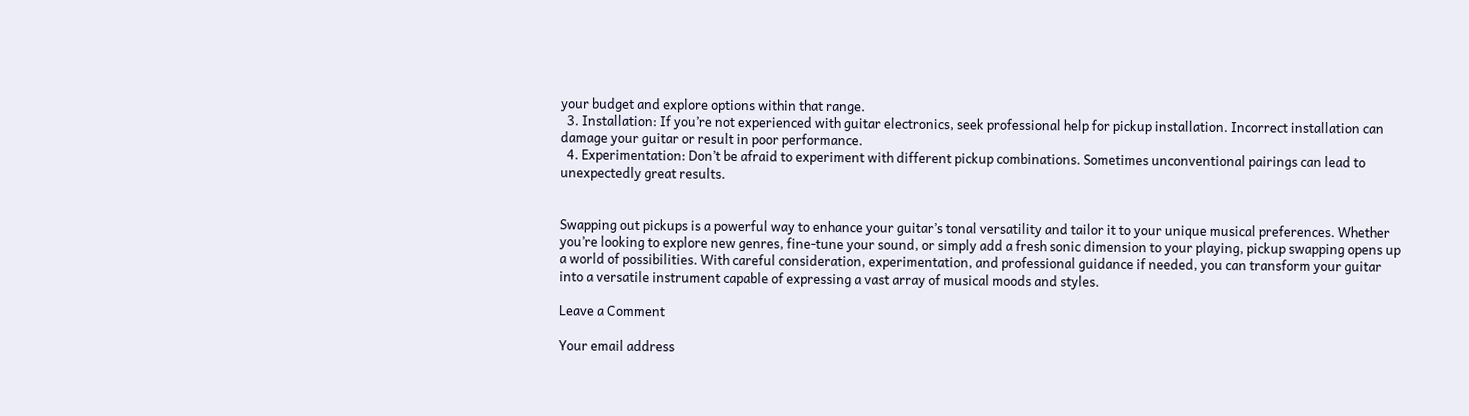your budget and explore options within that range.
  3. Installation: If you’re not experienced with guitar electronics, seek professional help for pickup installation. Incorrect installation can damage your guitar or result in poor performance.
  4. Experimentation: Don’t be afraid to experiment with different pickup combinations. Sometimes unconventional pairings can lead to unexpectedly great results.


Swapping out pickups is a powerful way to enhance your guitar’s tonal versatility and tailor it to your unique musical preferences. Whether you’re looking to explore new genres, fine-tune your sound, or simply add a fresh sonic dimension to your playing, pickup swapping opens up a world of possibilities. With careful consideration, experimentation, and professional guidance if needed, you can transform your guitar into a versatile instrument capable of expressing a vast array of musical moods and styles.

Leave a Comment

Your email address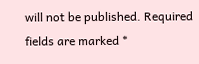will not be published. Required fields are marked *